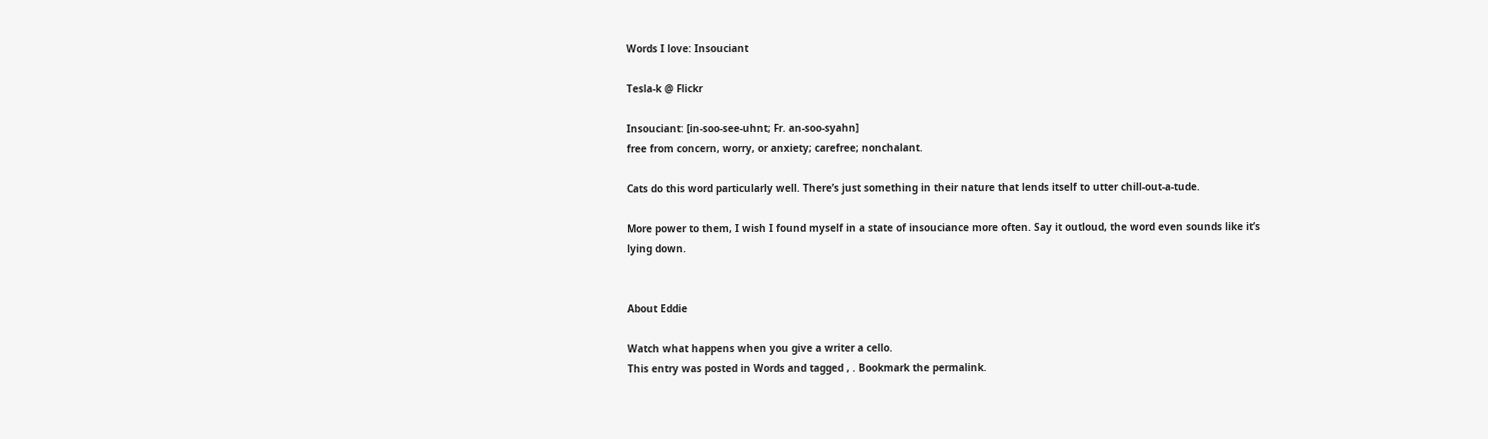Words I love: Insouciant

Tesla-k @ Flickr

Insouciant: [in-soo-see-uhnt; Fr. an-soo-syahn]
free from concern, worry, or anxiety; carefree; nonchalant.

Cats do this word particularly well. There’s just something in their nature that lends itself to utter chill-out-a-tude.

More power to them, I wish I found myself in a state of insouciance more often. Say it outloud, the word even sounds like it’s lying down.


About Eddie

Watch what happens when you give a writer a cello.
This entry was posted in Words and tagged , . Bookmark the permalink.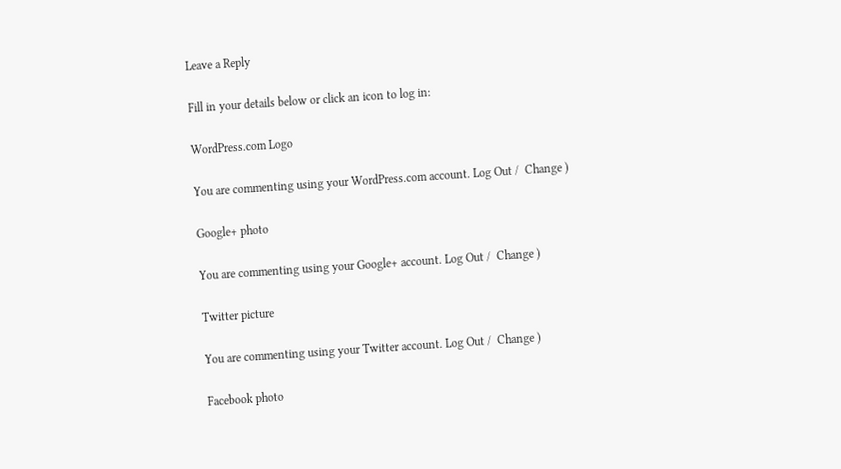Leave a Reply

Fill in your details below or click an icon to log in:

WordPress.com Logo

You are commenting using your WordPress.com account. Log Out /  Change )

Google+ photo

You are commenting using your Google+ account. Log Out /  Change )

Twitter picture

You are commenting using your Twitter account. Log Out /  Change )

Facebook photo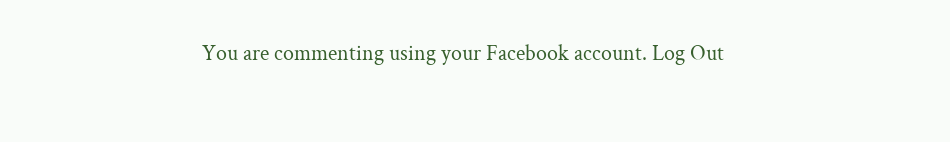You are commenting using your Facebook account. Log Out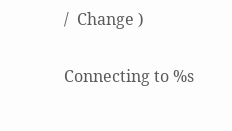/  Change )


Connecting to %s